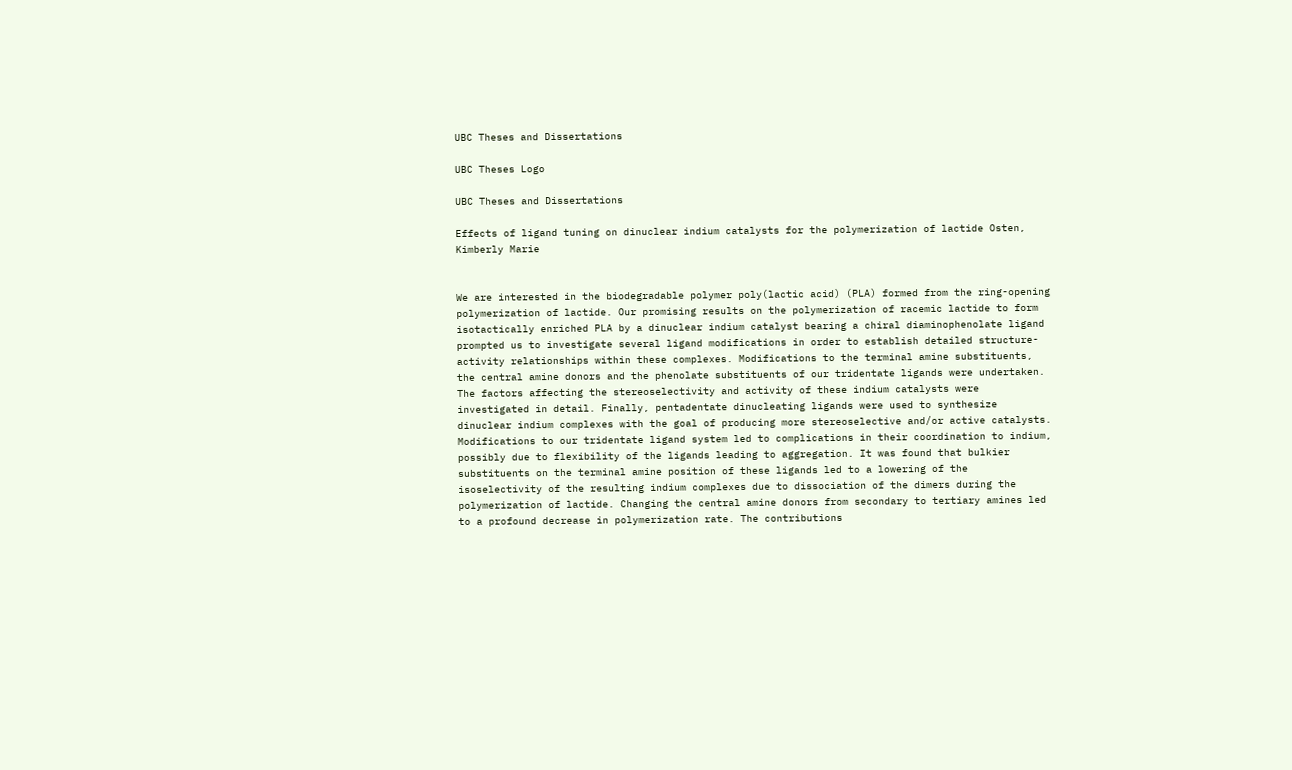UBC Theses and Dissertations

UBC Theses Logo

UBC Theses and Dissertations

Effects of ligand tuning on dinuclear indium catalysts for the polymerization of lactide Osten, Kimberly Marie


We are interested in the biodegradable polymer poly(lactic acid) (PLA) formed from the ring-opening polymerization of lactide. Our promising results on the polymerization of racemic lactide to form isotactically enriched PLA by a dinuclear indium catalyst bearing a chiral diaminophenolate ligand prompted us to investigate several ligand modifications in order to establish detailed structure-activity relationships within these complexes. Modifications to the terminal amine substituents, the central amine donors and the phenolate substituents of our tridentate ligands were undertaken. The factors affecting the stereoselectivity and activity of these indium catalysts were investigated in detail. Finally, pentadentate dinucleating ligands were used to synthesize dinuclear indium complexes with the goal of producing more stereoselective and/or active catalysts. Modifications to our tridentate ligand system led to complications in their coordination to indium, possibly due to flexibility of the ligands leading to aggregation. It was found that bulkier substituents on the terminal amine position of these ligands led to a lowering of the isoselectivity of the resulting indium complexes due to dissociation of the dimers during the polymerization of lactide. Changing the central amine donors from secondary to tertiary amines led to a profound decrease in polymerization rate. The contributions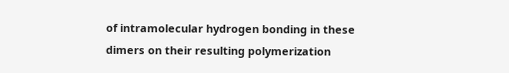of intramolecular hydrogen bonding in these dimers on their resulting polymerization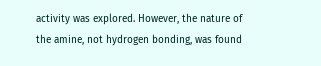activity was explored. However, the nature of the amine, not hydrogen bonding, was found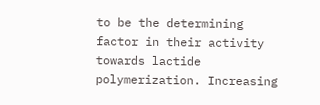to be the determining factor in their activity towards lactide polymerization. Increasing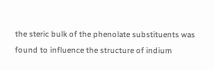the steric bulk of the phenolate substituents was found to influence the structure of indium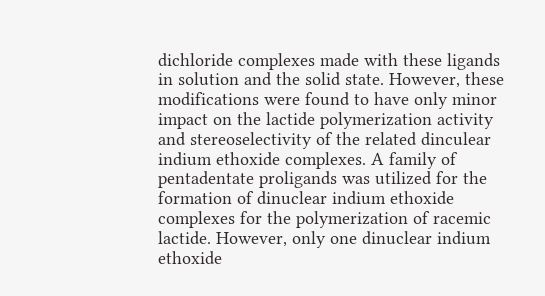dichloride complexes made with these ligands in solution and the solid state. However, these modifications were found to have only minor impact on the lactide polymerization activity and stereoselectivity of the related dinculear indium ethoxide complexes. A family of pentadentate proligands was utilized for the formation of dinuclear indium ethoxide complexes for the polymerization of racemic lactide. However, only one dinuclear indium ethoxide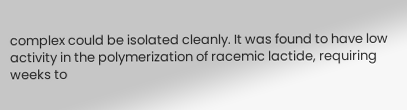complex could be isolated cleanly. It was found to have low activity in the polymerization of racemic lactide, requiring weeks to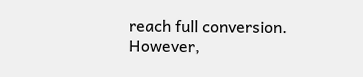reach full conversion. However,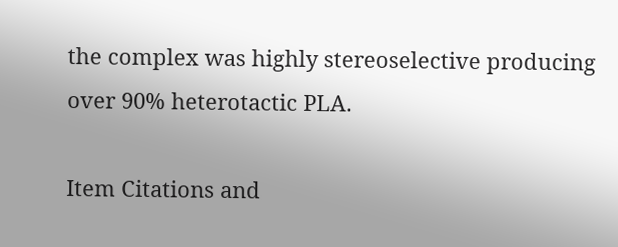the complex was highly stereoselective producing over 90% heterotactic PLA.

Item Citations and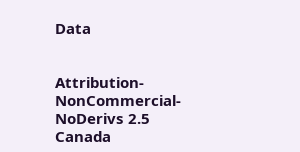Data


Attribution-NonCommercial-NoDerivs 2.5 Canada